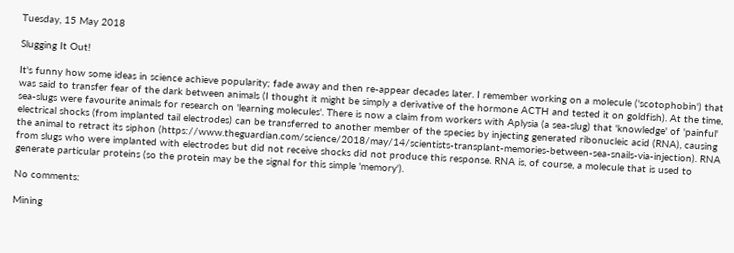Tuesday, 15 May 2018

Slugging It Out!

It's funny how some ideas in science achieve popularity; fade away and then re-appear decades later. I remember working on a molecule ('scotophobin') that was said to transfer fear of the dark between animals (I thought it might be simply a derivative of the hormone ACTH and tested it on goldfish). At the time, sea-slugs were favourite animals for research on 'learning molecules'. There is now a claim from workers with Aplysia (a sea-slug) that 'knowledge' of 'painful' electrical shocks (from implanted tail electrodes) can be transferred to another member of the species by injecting generated ribonucleic acid (RNA), causing the animal to retract its siphon (https://www.theguardian.com/science/2018/may/14/scientists-transplant-memories-between-sea-snails-via-injection). RNA from slugs who were implanted with electrodes but did not receive shocks did not produce this response. RNA is, of course, a molecule that is used to generate particular proteins (so the protein may be the signal for this simple 'memory').

No comments:

Mining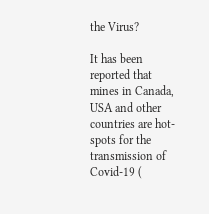the Virus?

It has been reported that mines in Canada, USA and other countries are hot-spots for the transmission of Covid-19 (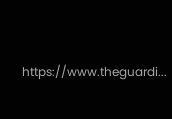https://www.theguardi...